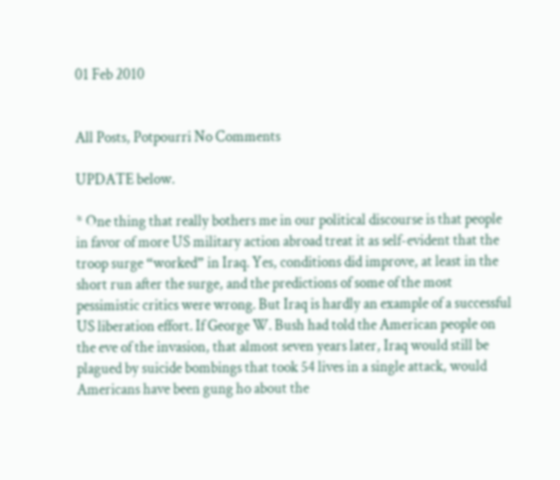01 Feb 2010


All Posts, Potpourri No Comments

UPDATE below.

* One thing that really bothers me in our political discourse is that people in favor of more US military action abroad treat it as self-evident that the troop surge “worked” in Iraq. Yes, conditions did improve, at least in the short run after the surge, and the predictions of some of the most pessimistic critics were wrong. But Iraq is hardly an example of a successful US liberation effort. If George W. Bush had told the American people on the eve of the invasion, that almost seven years later, Iraq would still be plagued by suicide bombings that took 54 lives in a single attack, would Americans have been gung ho about the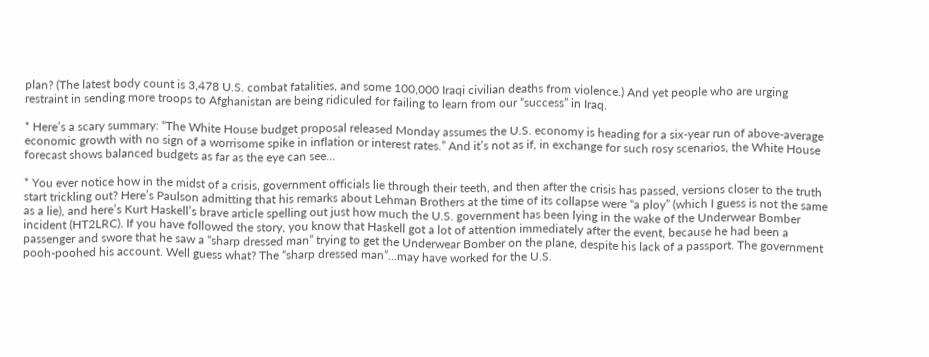plan? (The latest body count is 3,478 U.S. combat fatalities, and some 100,000 Iraqi civilian deaths from violence.) And yet people who are urging restraint in sending more troops to Afghanistan are being ridiculed for failing to learn from our “success” in Iraq.

* Here’s a scary summary: “The White House budget proposal released Monday assumes the U.S. economy is heading for a six-year run of above-average economic growth with no sign of a worrisome spike in inflation or interest rates.” And it’s not as if, in exchange for such rosy scenarios, the White House forecast shows balanced budgets as far as the eye can see…

* You ever notice how in the midst of a crisis, government officials lie through their teeth, and then after the crisis has passed, versions closer to the truth start trickling out? Here’s Paulson admitting that his remarks about Lehman Brothers at the time of its collapse were “a ploy” (which I guess is not the same as a lie), and here’s Kurt Haskell’s brave article spelling out just how much the U.S. government has been lying in the wake of the Underwear Bomber incident (HT2LRC). If you have followed the story, you know that Haskell got a lot of attention immediately after the event, because he had been a passenger and swore that he saw a “sharp dressed man” trying to get the Underwear Bomber on the plane, despite his lack of a passport. The government pooh-poohed his account. Well guess what? The “sharp dressed man”…may have worked for the U.S.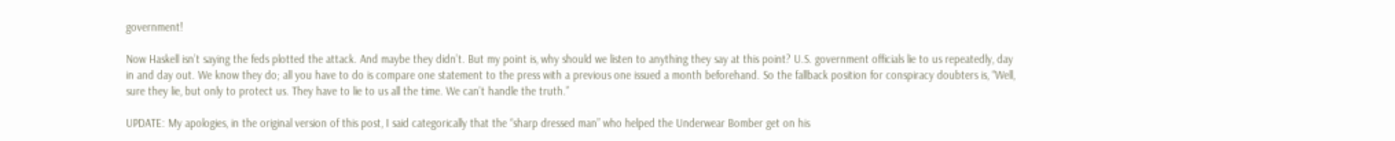government!

Now Haskell isn’t saying the feds plotted the attack. And maybe they didn’t. But my point is, why should we listen to anything they say at this point? U.S. government officials lie to us repeatedly, day in and day out. We know they do; all you have to do is compare one statement to the press with a previous one issued a month beforehand. So the fallback position for conspiracy doubters is, “Well, sure they lie, but only to protect us. They have to lie to us all the time. We can’t handle the truth.”

UPDATE: My apologies, in the original version of this post, I said categorically that the “sharp dressed man” who helped the Underwear Bomber get on his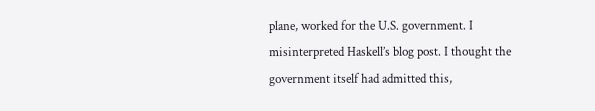plane, worked for the U.S. government. I misinterpreted Haskell’s blog post. I thought the government itself had admitted this,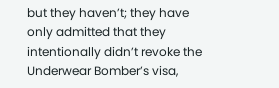but they haven’t; they have only admitted that they intentionally didn’t revoke the Underwear Bomber’s visa,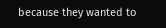because they wanted to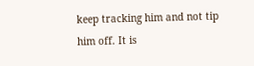keep tracking him and not tip him off. It is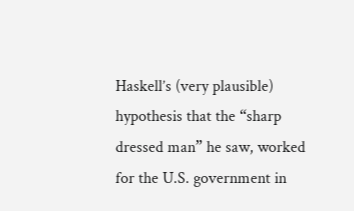Haskell’s (very plausible) hypothesis that the “sharp dressed man” he saw, worked for the U.S. government in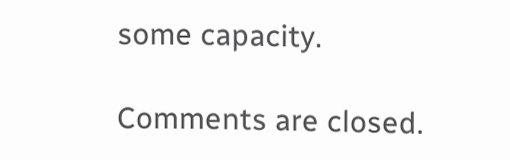some capacity.

Comments are closed.